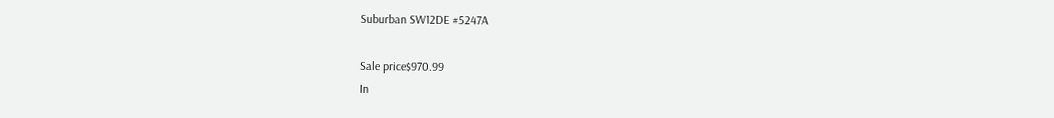Suburban SW12DE #5247A

Sale price$970.99
In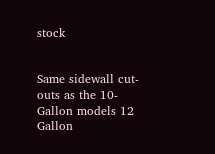stock


Same sidewall cut-outs as the 10-Gallon models 12 Gallon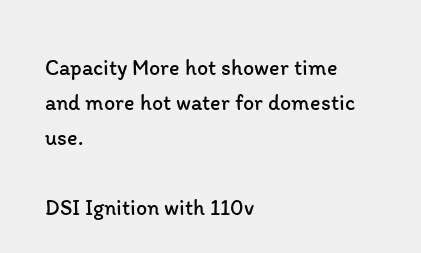Capacity More hot shower time and more hot water for domestic use.

DSI Ignition with 110v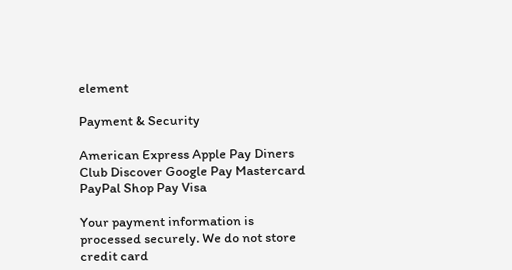element

Payment & Security

American Express Apple Pay Diners Club Discover Google Pay Mastercard PayPal Shop Pay Visa

Your payment information is processed securely. We do not store credit card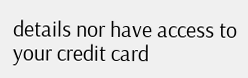details nor have access to your credit card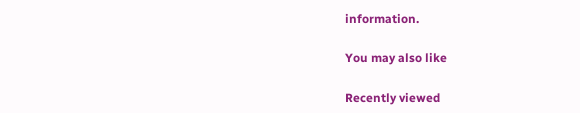information.

You may also like

Recently viewed